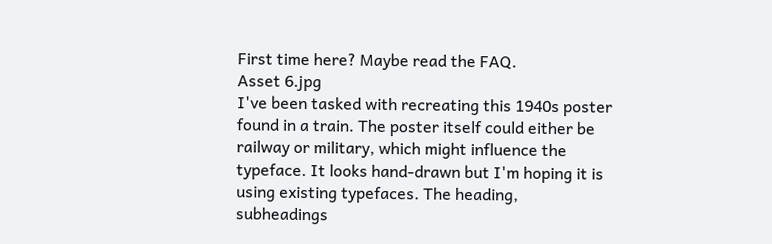First time here? Maybe read the FAQ.
Asset 6.jpg
I've been tasked with recreating this 1940s poster found in a train. The poster itself could either be railway or military, which might influence the typeface. It looks hand-drawn but I'm hoping it is using existing typefaces. The heading, subheadings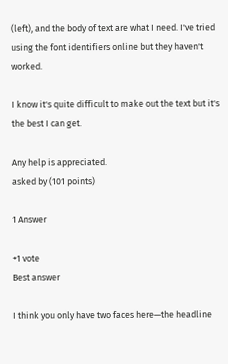(left), and the body of text are what I need. I've tried using the font identifiers online but they haven't worked.

I know it's quite difficult to make out the text but it's the best I can get.

Any help is appreciated.
asked by (101 points)

1 Answer

+1 vote
Best answer

I think you only have two faces here—the headline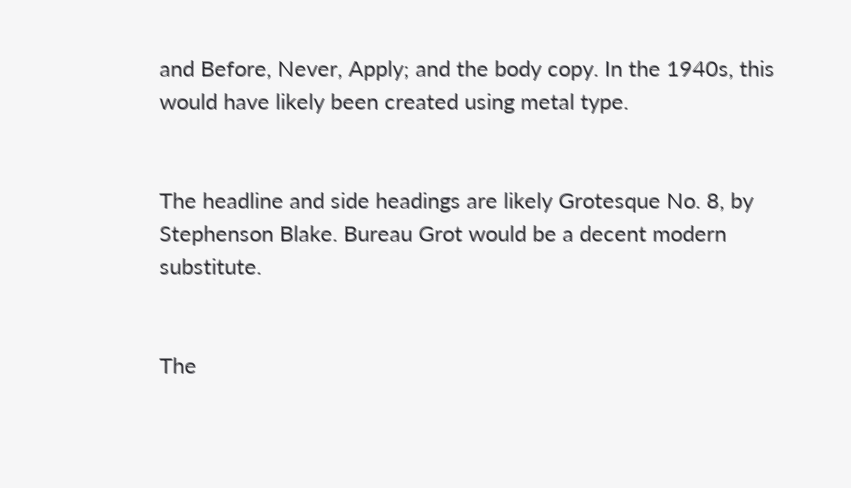and Before, Never, Apply; and the body copy. In the 1940s, this would have likely been created using metal type.


The headline and side headings are likely Grotesque No. 8, by Stephenson Blake. Bureau Grot would be a decent modern substitute.


The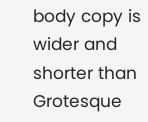body copy is wider and shorter than Grotesque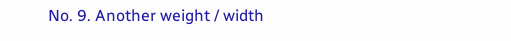No. 9. Another weight / width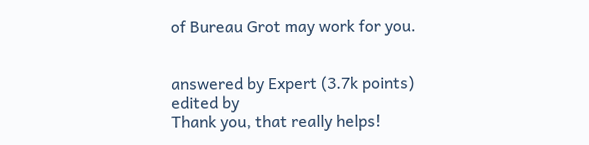of Bureau Grot may work for you.


answered by Expert (3.7k points)
edited by
Thank you, that really helps!